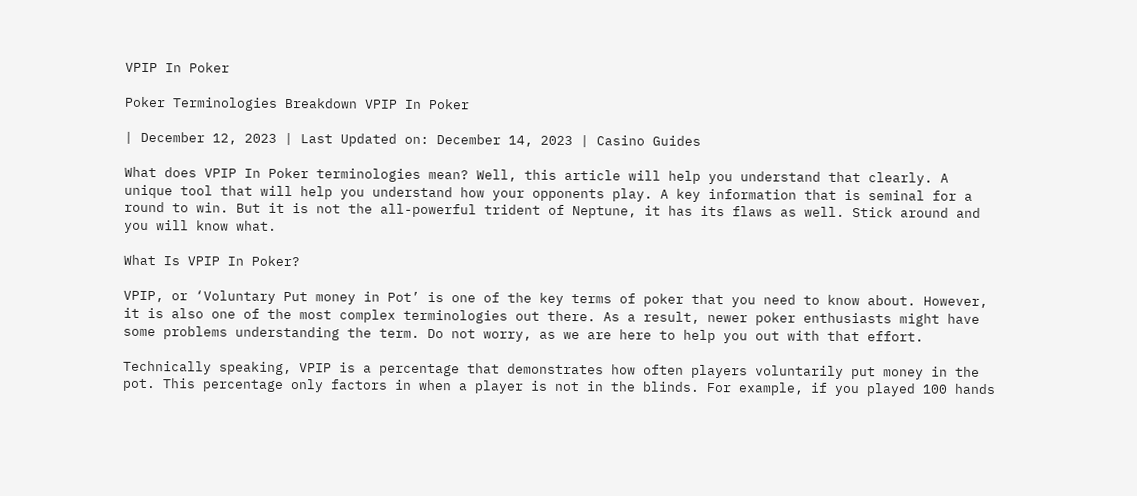VPIP In Poker

Poker Terminologies Breakdown VPIP In Poker

| December 12, 2023 | Last Updated on: December 14, 2023 | Casino Guides

What does VPIP In Poker terminologies mean? Well, this article will help you understand that clearly. A unique tool that will help you understand how your opponents play. A key information that is seminal for a round to win. But it is not the all-powerful trident of Neptune, it has its flaws as well. Stick around and you will know what.

What Is VPIP In Poker?

VPIP, or ‘Voluntary Put money in Pot’ is one of the key terms of poker that you need to know about. However, it is also one of the most complex terminologies out there. As a result, newer poker enthusiasts might have some problems understanding the term. Do not worry, as we are here to help you out with that effort.

Technically speaking, VPIP is a percentage that demonstrates how often players voluntarily put money in the pot. This percentage only factors in when a player is not in the blinds. For example, if you played 100 hands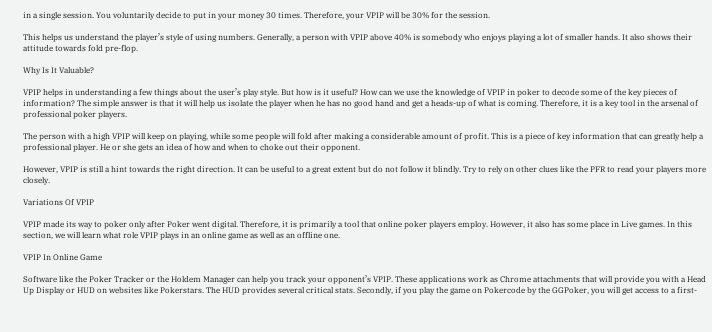in a single session. You voluntarily decide to put in your money 30 times. Therefore, your VPIP will be 30% for the session.

This helps us understand the player’s style of using numbers. Generally, a person with VPIP above 40% is somebody who enjoys playing a lot of smaller hands. It also shows their attitude towards fold pre-flop.

Why Is It Valuable?

VPIP helps in understanding a few things about the user’s play style. But how is it useful? How can we use the knowledge of VPIP in poker to decode some of the key pieces of information? The simple answer is that it will help us isolate the player when he has no good hand and get a heads-up of what is coming. Therefore, it is a key tool in the arsenal of professional poker players.

The person with a high VPIP will keep on playing, while some people will fold after making a considerable amount of profit. This is a piece of key information that can greatly help a professional player. He or she gets an idea of how and when to choke out their opponent.

However, VPIP is still a hint towards the right direction. It can be useful to a great extent but do not follow it blindly. Try to rely on other clues like the PFR to read your players more closely.

Variations Of VPIP

VPIP made its way to poker only after Poker went digital. Therefore, it is primarily a tool that online poker players employ. However, it also has some place in Live games. In this section, we will learn what role VPIP plays in an online game as well as an offline one.

VPIP In Online Game

Software like the Poker Tracker or the Holdem Manager can help you track your opponent’s VPIP. These applications work as Chrome attachments that will provide you with a Head Up Display or HUD on websites like Pokerstars. The HUD provides several critical stats. Secondly, if you play the game on Pokercode by the GGPoker, you will get access to a first-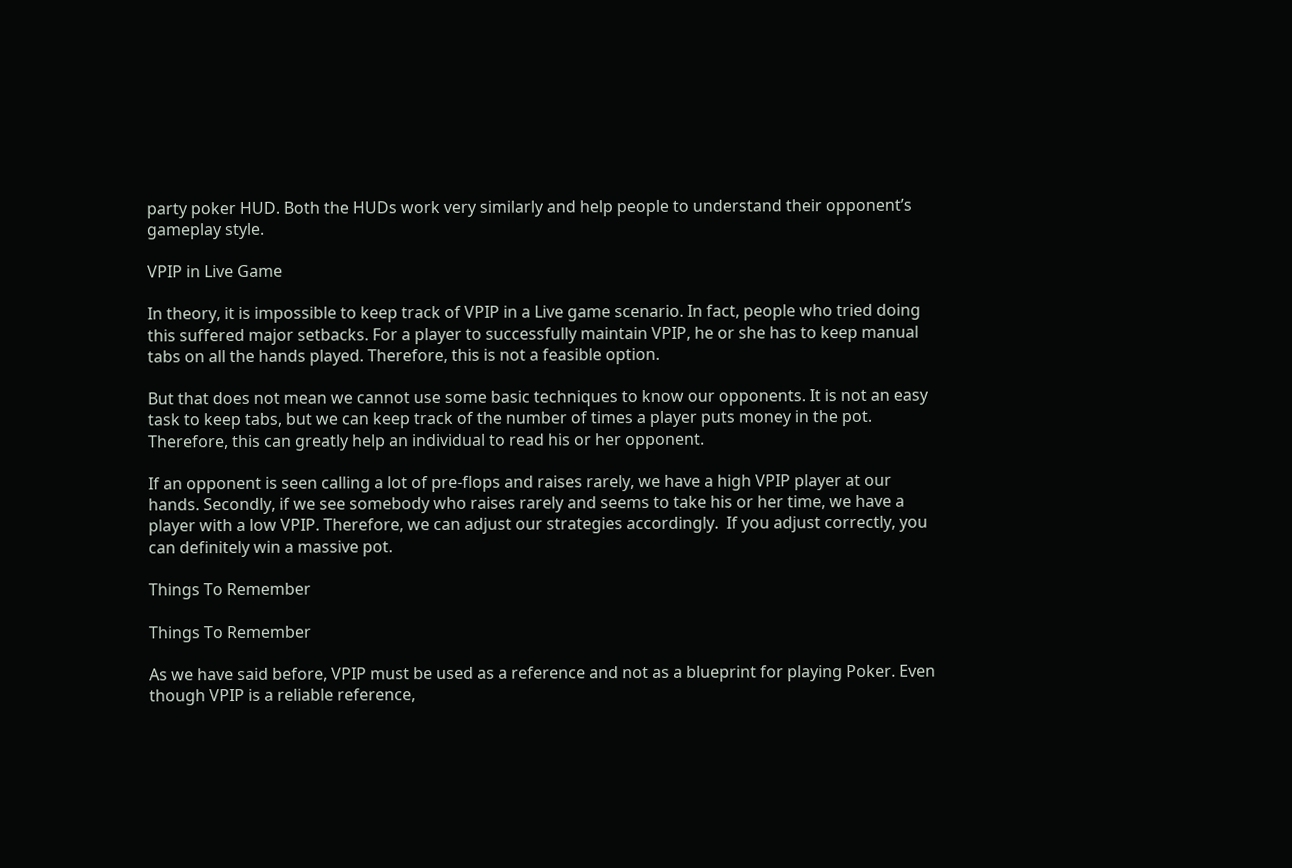party poker HUD. Both the HUDs work very similarly and help people to understand their opponent’s gameplay style.

VPIP in Live Game

In theory, it is impossible to keep track of VPIP in a Live game scenario. In fact, people who tried doing this suffered major setbacks. For a player to successfully maintain VPIP, he or she has to keep manual tabs on all the hands played. Therefore, this is not a feasible option.

But that does not mean we cannot use some basic techniques to know our opponents. It is not an easy task to keep tabs, but we can keep track of the number of times a player puts money in the pot. Therefore, this can greatly help an individual to read his or her opponent.

If an opponent is seen calling a lot of pre-flops and raises rarely, we have a high VPIP player at our hands. Secondly, if we see somebody who raises rarely and seems to take his or her time, we have a player with a low VPIP. Therefore, we can adjust our strategies accordingly.  If you adjust correctly, you can definitely win a massive pot.

Things To Remember

Things To Remember

As we have said before, VPIP must be used as a reference and not as a blueprint for playing Poker. Even though VPIP is a reliable reference,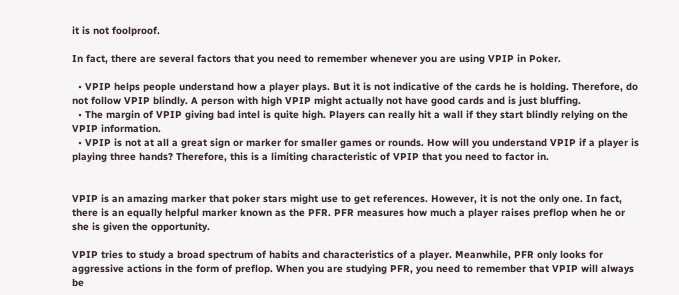it is not foolproof.

In fact, there are several factors that you need to remember whenever you are using VPIP in Poker.

  • VPIP helps people understand how a player plays. But it is not indicative of the cards he is holding. Therefore, do not follow VPIP blindly. A person with high VPIP might actually not have good cards and is just bluffing.
  • The margin of VPIP giving bad intel is quite high. Players can really hit a wall if they start blindly relying on the VPIP information.
  • VPIP is not at all a great sign or marker for smaller games or rounds. How will you understand VPIP if a player is playing three hands? Therefore, this is a limiting characteristic of VPIP that you need to factor in.


VPIP is an amazing marker that poker stars might use to get references. However, it is not the only one. In fact, there is an equally helpful marker known as the PFR. PFR measures how much a player raises preflop when he or she is given the opportunity.

VPIP tries to study a broad spectrum of habits and characteristics of a player. Meanwhile, PFR only looks for aggressive actions in the form of preflop. When you are studying PFR, you need to remember that VPIP will always be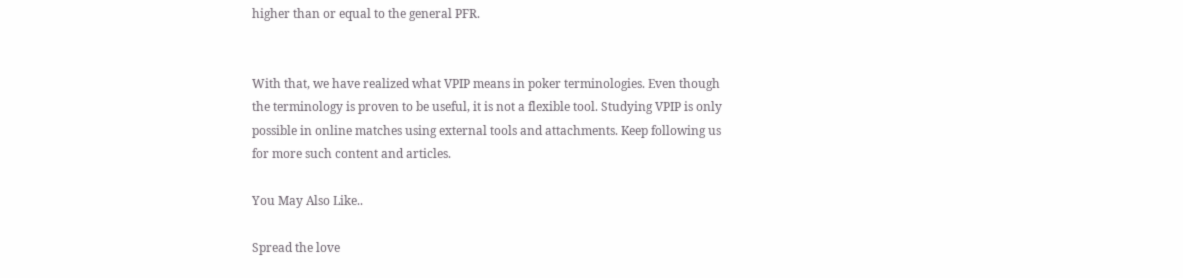higher than or equal to the general PFR.


With that, we have realized what VPIP means in poker terminologies. Even though the terminology is proven to be useful, it is not a flexible tool. Studying VPIP is only possible in online matches using external tools and attachments. Keep following us for more such content and articles.

You May Also Like..

Spread the love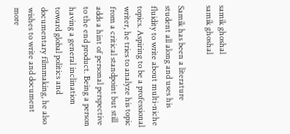samik ghoshal
samik ghoshal

Samik has been a literature student all along and uses his fluidity to write about multi-niche topics. Aspiring to be a professional writer, he tries to analyze his topic from a critical standpoint but still adds a hint of personal perspective to the end product. Being a person having a general inclination toward global politics and documentary filmmaking, he also wishes to write and document more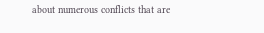about numerous conflicts that are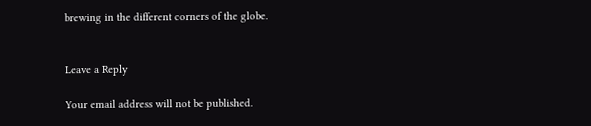brewing in the different corners of the globe.


Leave a Reply

Your email address will not be published.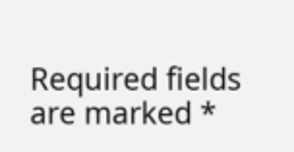Required fields are marked *